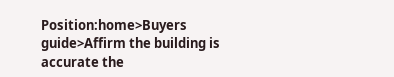Position:home>Buyers guide>Affirm the building is accurate the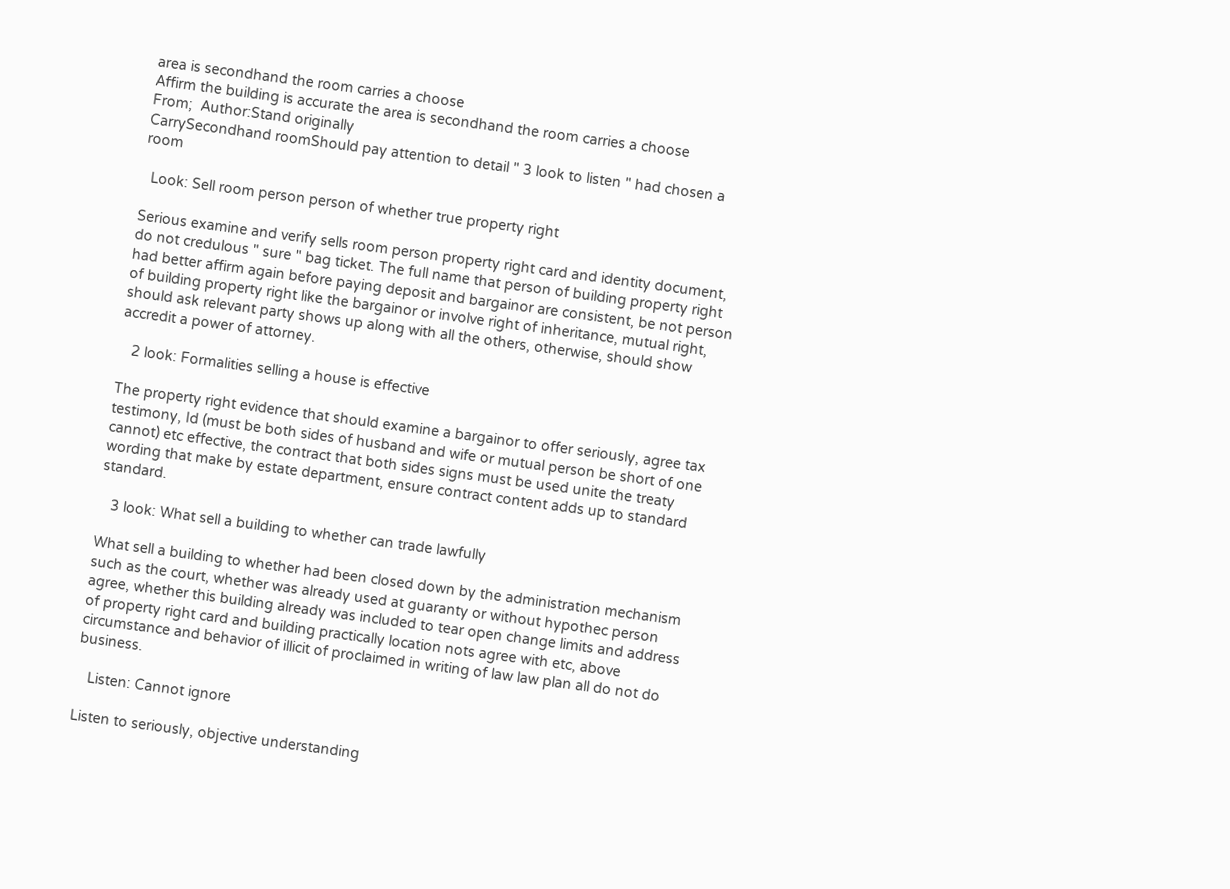area is secondhand the room carries a choose
Affirm the building is accurate the area is secondhand the room carries a choose
From;  Author:Stand originally
CarrySecondhand roomShould pay attention to detail " 3 look to listen " had chosen a room

  Look: Sell room person person of whether true property right

Serious examine and verify sells room person property right card and identity document, do not credulous " sure " bag ticket. The full name that person of building property right had better affirm again before paying deposit and bargainor are consistent, be not person of building property right like the bargainor or involve right of inheritance, mutual right, should ask relevant party shows up along with all the others, otherwise, should show accredit a power of attorney.

   2 look: Formalities selling a house is effective

The property right evidence that should examine a bargainor to offer seriously, agree tax testimony, Id (must be both sides of husband and wife or mutual person be short of one cannot) etc effective, the contract that both sides signs must be used unite the treaty wording that make by estate department, ensure contract content adds up to standard standard.

   3 look: What sell a building to whether can trade lawfully

What sell a building to whether had been closed down by the administration mechanism such as the court, whether was already used at guaranty or without hypothec person agree, whether this building already was included to tear open change limits and address of property right card and building practically location nots agree with etc, above circumstance and behavior of illicit of proclaimed in writing of law law plan all do not do business.

   Listen: Cannot ignore

Listen to seriously, objective understanding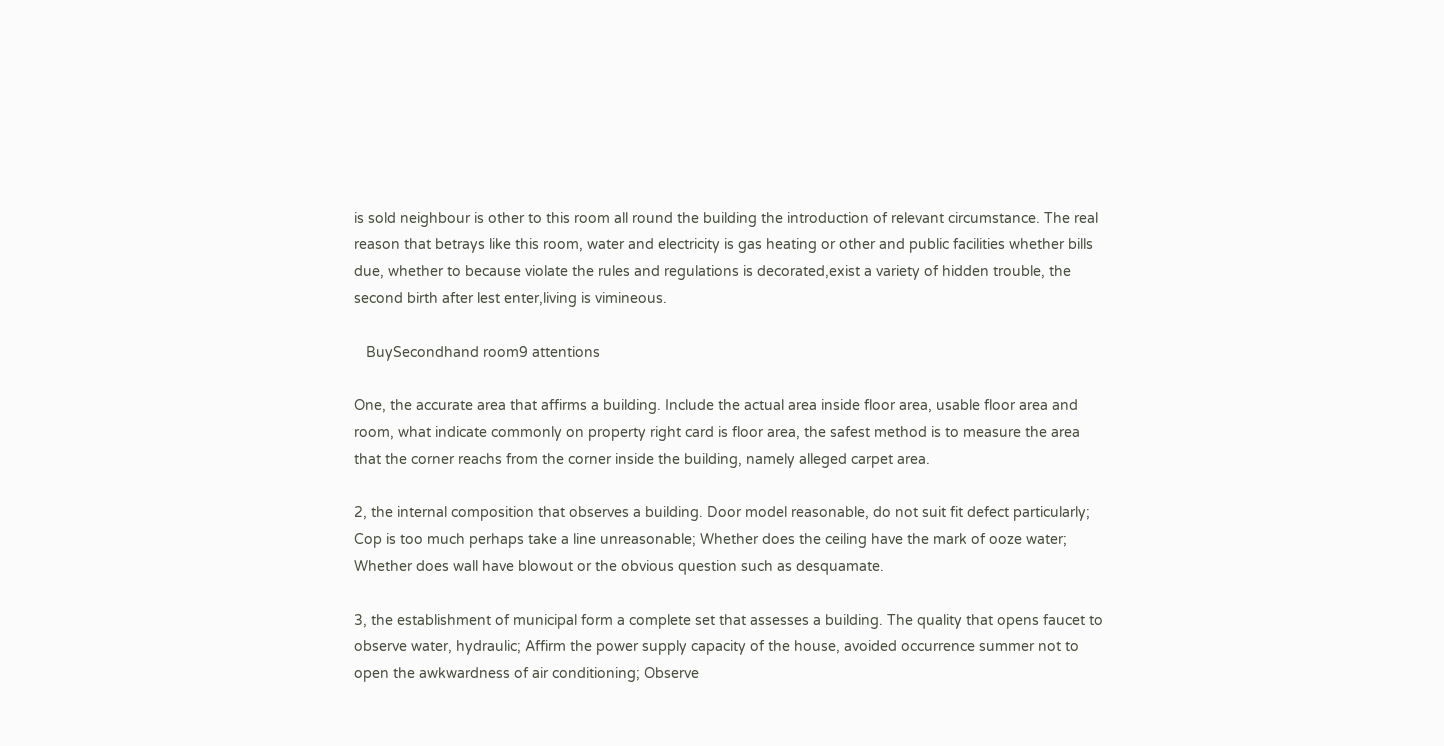is sold neighbour is other to this room all round the building the introduction of relevant circumstance. The real reason that betrays like this room, water and electricity is gas heating or other and public facilities whether bills due, whether to because violate the rules and regulations is decorated,exist a variety of hidden trouble, the second birth after lest enter,living is vimineous.

   BuySecondhand room9 attentions

One, the accurate area that affirms a building. Include the actual area inside floor area, usable floor area and room, what indicate commonly on property right card is floor area, the safest method is to measure the area that the corner reachs from the corner inside the building, namely alleged carpet area.

2, the internal composition that observes a building. Door model reasonable, do not suit fit defect particularly; Cop is too much perhaps take a line unreasonable; Whether does the ceiling have the mark of ooze water; Whether does wall have blowout or the obvious question such as desquamate.

3, the establishment of municipal form a complete set that assesses a building. The quality that opens faucet to observe water, hydraulic; Affirm the power supply capacity of the house, avoided occurrence summer not to open the awkwardness of air conditioning; Observe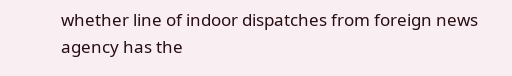whether line of indoor dispatches from foreign news agency has the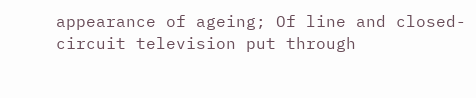appearance of ageing; Of line and closed-circuit television put through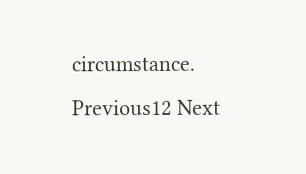circumstance.
Previous12 Next